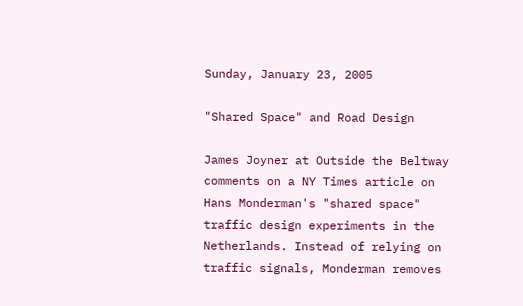Sunday, January 23, 2005

"Shared Space" and Road Design

James Joyner at Outside the Beltway comments on a NY Times article on Hans Monderman's "shared space" traffic design experiments in the Netherlands. Instead of relying on traffic signals, Monderman removes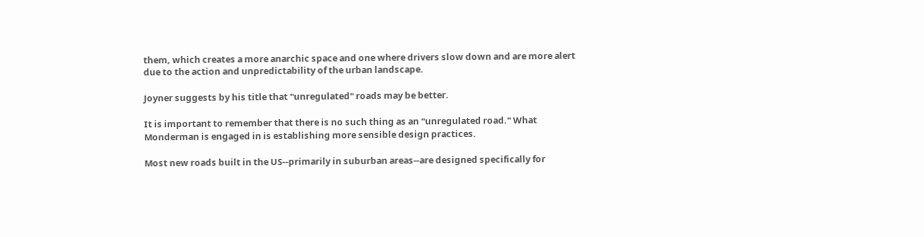them, which creates a more anarchic space and one where drivers slow down and are more alert due to the action and unpredictability of the urban landscape.

Joyner suggests by his title that "unregulated" roads may be better.

It is important to remember that there is no such thing as an "unregulated road." What Monderman is engaged in is establishing more sensible design practices.

Most new roads built in the US--primarily in suburban areas--are designed specifically for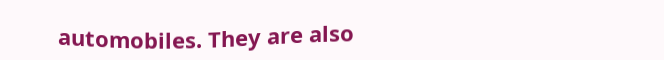automobiles. They are also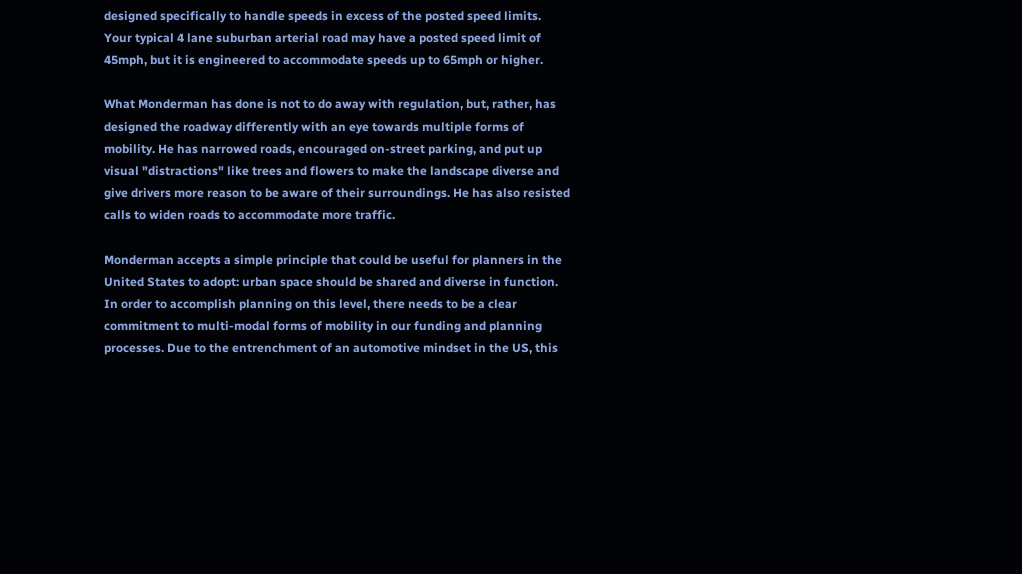designed specifically to handle speeds in excess of the posted speed limits. Your typical 4 lane suburban arterial road may have a posted speed limit of 45mph, but it is engineered to accommodate speeds up to 65mph or higher.

What Monderman has done is not to do away with regulation, but, rather, has designed the roadway differently with an eye towards multiple forms of mobility. He has narrowed roads, encouraged on-street parking, and put up visual "distractions" like trees and flowers to make the landscape diverse and give drivers more reason to be aware of their surroundings. He has also resisted calls to widen roads to accommodate more traffic.

Monderman accepts a simple principle that could be useful for planners in the United States to adopt: urban space should be shared and diverse in function. In order to accomplish planning on this level, there needs to be a clear commitment to multi-modal forms of mobility in our funding and planning processes. Due to the entrenchment of an automotive mindset in the US, this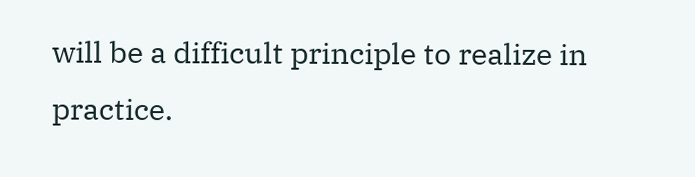will be a difficult principle to realize in practice.